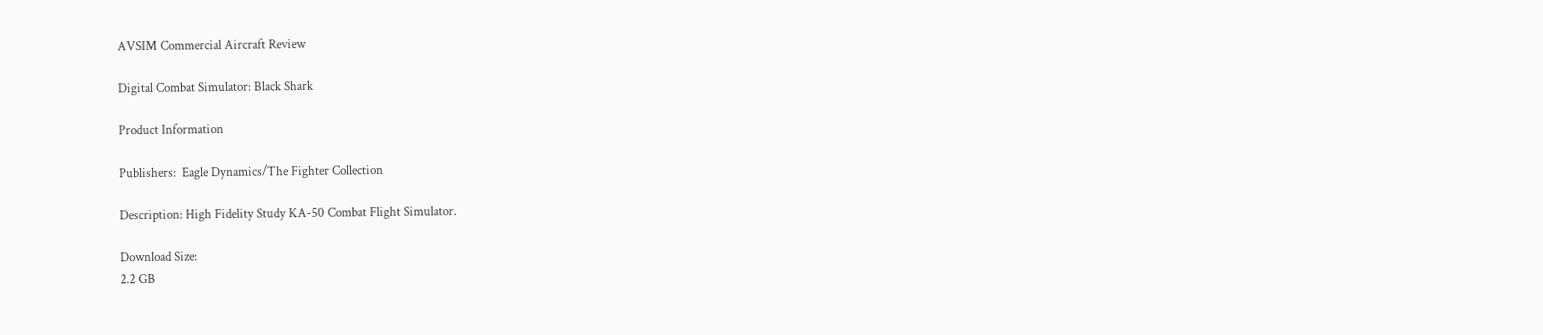AVSIM Commercial Aircraft Review

Digital Combat Simulator: Black Shark

Product Information

Publishers:  Eagle Dynamics/The Fighter Collection

Description: High Fidelity Study KA-50 Combat Flight Simulator.

Download Size:
2.2 GB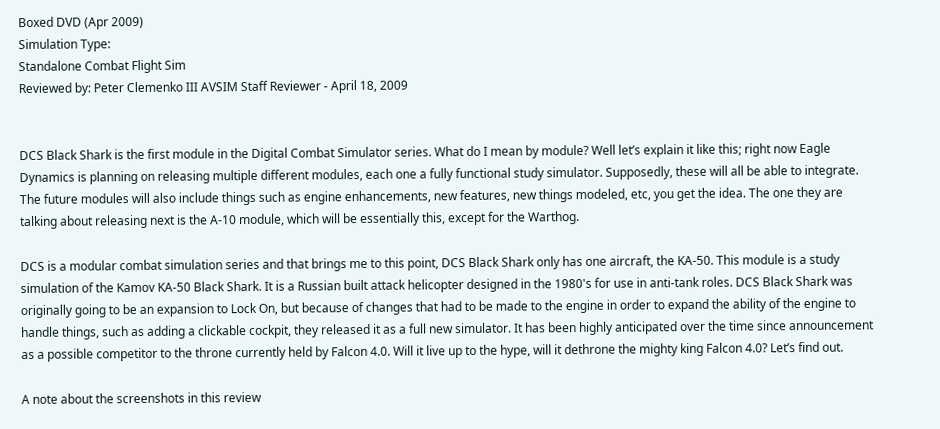Boxed DVD (Apr 2009)
Simulation Type:
Standalone Combat Flight Sim
Reviewed by: Peter Clemenko III AVSIM Staff Reviewer - April 18, 2009


DCS Black Shark is the first module in the Digital Combat Simulator series. What do I mean by module? Well let’s explain it like this; right now Eagle Dynamics is planning on releasing multiple different modules, each one a fully functional study simulator. Supposedly, these will all be able to integrate. The future modules will also include things such as engine enhancements, new features, new things modeled, etc, you get the idea. The one they are talking about releasing next is the A-10 module, which will be essentially this, except for the Warthog.

DCS is a modular combat simulation series and that brings me to this point, DCS Black Shark only has one aircraft, the KA-50. This module is a study simulation of the Kamov KA-50 Black Shark. It is a Russian built attack helicopter designed in the 1980's for use in anti-tank roles. DCS Black Shark was originally going to be an expansion to Lock On, but because of changes that had to be made to the engine in order to expand the ability of the engine to handle things, such as adding a clickable cockpit, they released it as a full new simulator. It has been highly anticipated over the time since announcement as a possible competitor to the throne currently held by Falcon 4.0. Will it live up to the hype, will it dethrone the mighty king Falcon 4.0? Let’s find out.

A note about the screenshots in this review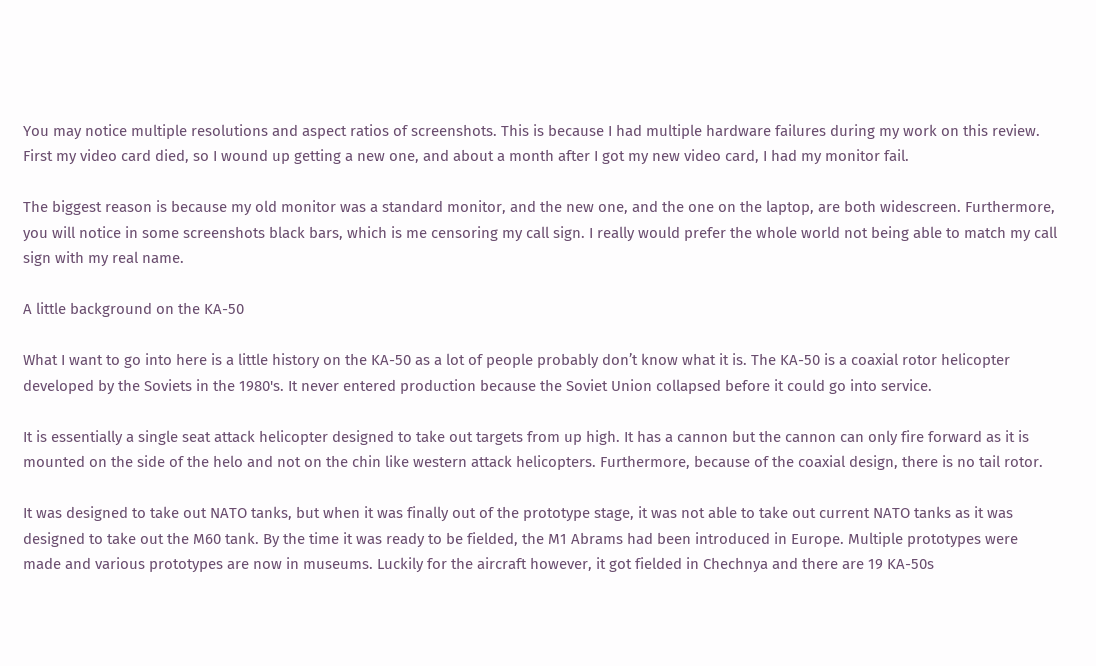You may notice multiple resolutions and aspect ratios of screenshots. This is because I had multiple hardware failures during my work on this review. First my video card died, so I wound up getting a new one, and about a month after I got my new video card, I had my monitor fail.

The biggest reason is because my old monitor was a standard monitor, and the new one, and the one on the laptop, are both widescreen. Furthermore, you will notice in some screenshots black bars, which is me censoring my call sign. I really would prefer the whole world not being able to match my call sign with my real name.

A little background on the KA-50

What I want to go into here is a little history on the KA-50 as a lot of people probably don’t know what it is. The KA-50 is a coaxial rotor helicopter developed by the Soviets in the 1980's. It never entered production because the Soviet Union collapsed before it could go into service.

It is essentially a single seat attack helicopter designed to take out targets from up high. It has a cannon but the cannon can only fire forward as it is mounted on the side of the helo and not on the chin like western attack helicopters. Furthermore, because of the coaxial design, there is no tail rotor.

It was designed to take out NATO tanks, but when it was finally out of the prototype stage, it was not able to take out current NATO tanks as it was designed to take out the M60 tank. By the time it was ready to be fielded, the M1 Abrams had been introduced in Europe. Multiple prototypes were made and various prototypes are now in museums. Luckily for the aircraft however, it got fielded in Chechnya and there are 19 KA-50s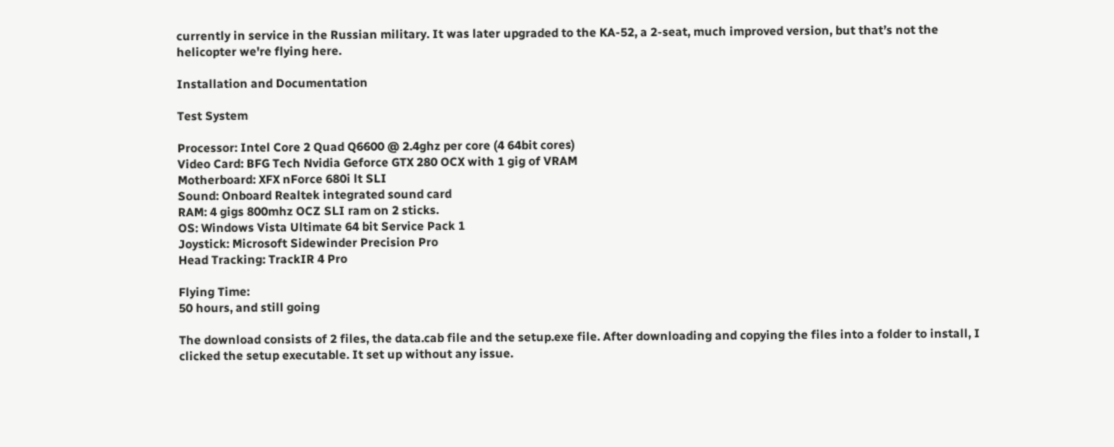currently in service in the Russian military. It was later upgraded to the KA-52, a 2-seat, much improved version, but that’s not the helicopter we're flying here.

Installation and Documentation

Test System

Processor: Intel Core 2 Quad Q6600 @ 2.4ghz per core (4 64bit cores)
Video Card: BFG Tech Nvidia Geforce GTX 280 OCX with 1 gig of VRAM
Motherboard: XFX nForce 680i lt SLI
Sound: Onboard Realtek integrated sound card
RAM: 4 gigs 800mhz OCZ SLI ram on 2 sticks.
OS: Windows Vista Ultimate 64 bit Service Pack 1
Joystick: Microsoft Sidewinder Precision Pro
Head Tracking: TrackIR 4 Pro

Flying Time:
50 hours, and still going

The download consists of 2 files, the data.cab file and the setup.exe file. After downloading and copying the files into a folder to install, I clicked the setup executable. It set up without any issue.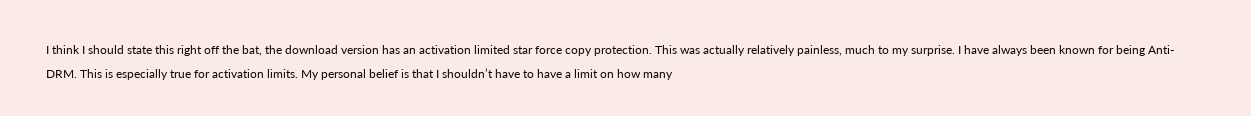I think I should state this right off the bat, the download version has an activation limited star force copy protection. This was actually relatively painless, much to my surprise. I have always been known for being Anti-DRM. This is especially true for activation limits. My personal belief is that I shouldn’t have to have a limit on how many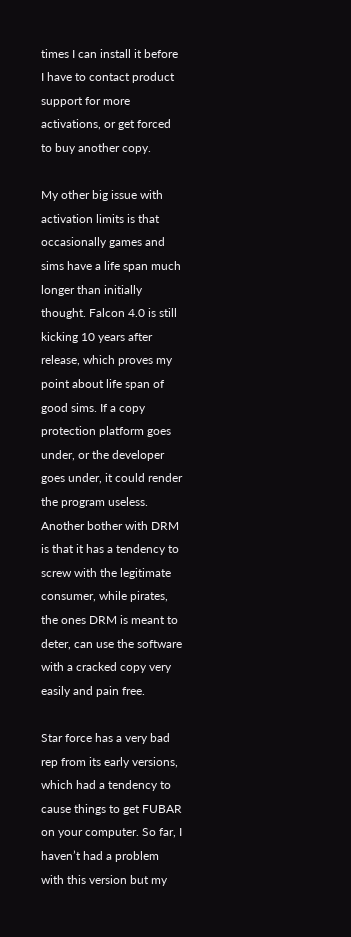times I can install it before I have to contact product support for more activations, or get forced to buy another copy.

My other big issue with activation limits is that occasionally games and sims have a life span much longer than initially thought. Falcon 4.0 is still kicking 10 years after release, which proves my point about life span of good sims. If a copy protection platform goes under, or the developer goes under, it could render the program useless. Another bother with DRM is that it has a tendency to screw with the legitimate consumer, while pirates, the ones DRM is meant to deter, can use the software with a cracked copy very easily and pain free.

Star force has a very bad rep from its early versions, which had a tendency to cause things to get FUBAR on your computer. So far, I haven’t had a problem with this version but my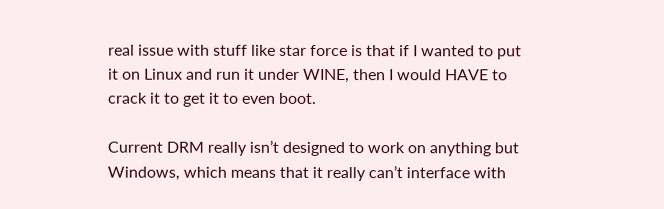real issue with stuff like star force is that if I wanted to put it on Linux and run it under WINE, then I would HAVE to crack it to get it to even boot.

Current DRM really isn’t designed to work on anything but Windows, which means that it really can’t interface with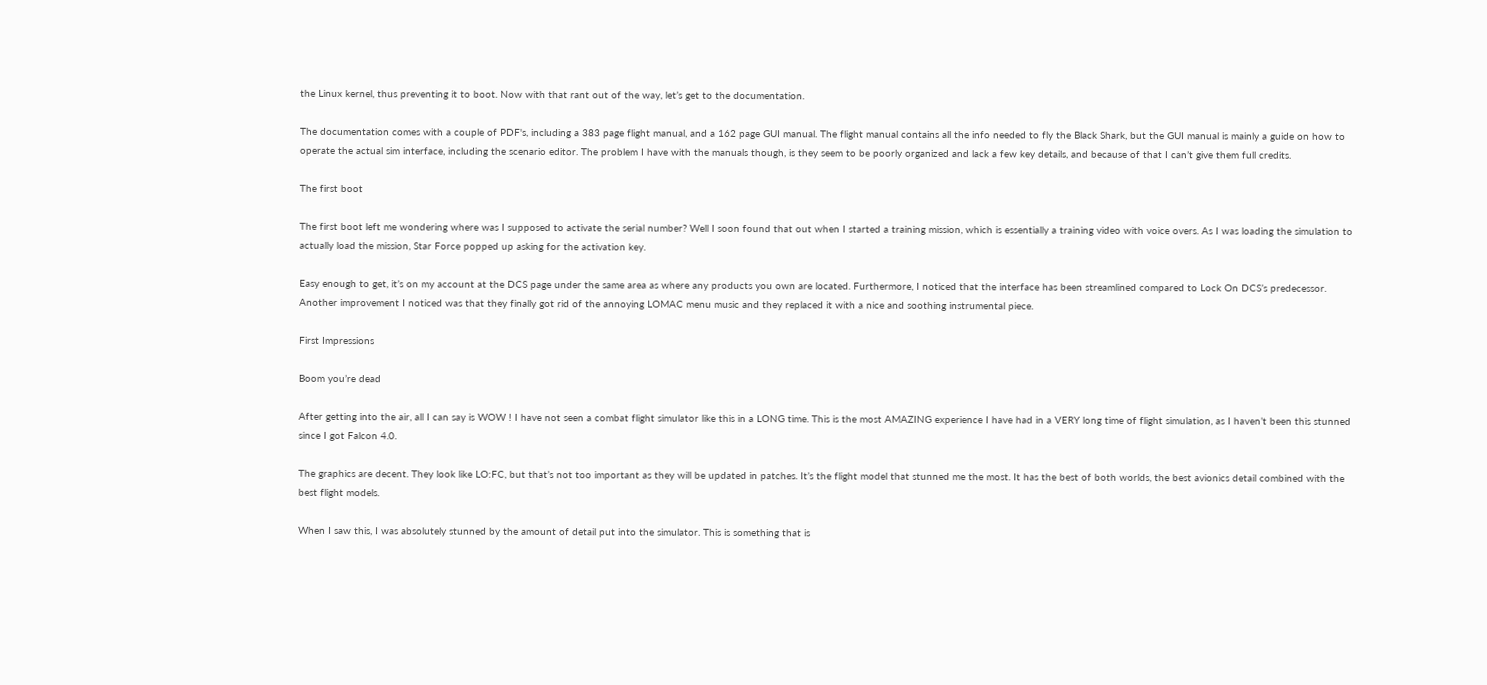the Linux kernel, thus preventing it to boot. Now with that rant out of the way, let’s get to the documentation.

The documentation comes with a couple of PDF's, including a 383 page flight manual, and a 162 page GUI manual. The flight manual contains all the info needed to fly the Black Shark, but the GUI manual is mainly a guide on how to operate the actual sim interface, including the scenario editor. The problem I have with the manuals though, is they seem to be poorly organized and lack a few key details, and because of that I can’t give them full credits.

The first boot

The first boot left me wondering where was I supposed to activate the serial number? Well I soon found that out when I started a training mission, which is essentially a training video with voice overs. As I was loading the simulation to actually load the mission, Star Force popped up asking for the activation key.

Easy enough to get, it’s on my account at the DCS page under the same area as where any products you own are located. Furthermore, I noticed that the interface has been streamlined compared to Lock On DCS’s predecessor. Another improvement I noticed was that they finally got rid of the annoying LOMAC menu music and they replaced it with a nice and soothing instrumental piece.

First Impressions

Boom you’re dead

After getting into the air, all I can say is WOW ! I have not seen a combat flight simulator like this in a LONG time. This is the most AMAZING experience I have had in a VERY long time of flight simulation, as I haven’t been this stunned since I got Falcon 4.0.

The graphics are decent. They look like LO:FC, but that’s not too important as they will be updated in patches. It’s the flight model that stunned me the most. It has the best of both worlds, the best avionics detail combined with the best flight models.

When I saw this, I was absolutely stunned by the amount of detail put into the simulator. This is something that is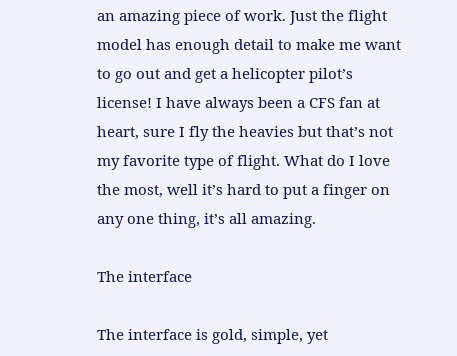an amazing piece of work. Just the flight model has enough detail to make me want to go out and get a helicopter pilot’s license! I have always been a CFS fan at heart, sure I fly the heavies but that’s not my favorite type of flight. What do I love the most, well it’s hard to put a finger on any one thing, it’s all amazing.

The interface

The interface is gold, simple, yet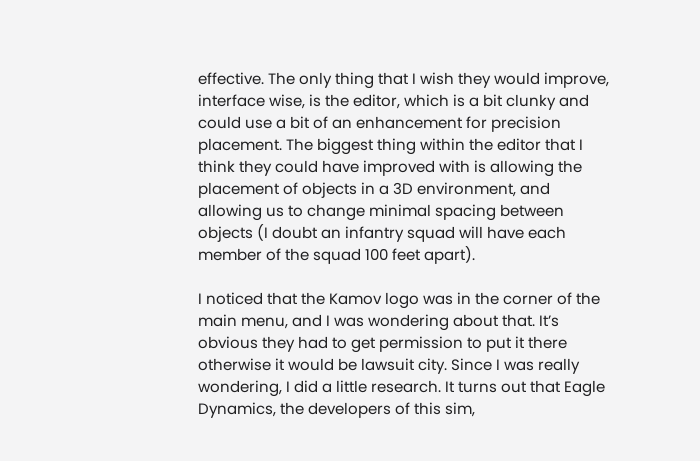effective. The only thing that I wish they would improve, interface wise, is the editor, which is a bit clunky and could use a bit of an enhancement for precision placement. The biggest thing within the editor that I think they could have improved with is allowing the placement of objects in a 3D environment, and allowing us to change minimal spacing between objects (I doubt an infantry squad will have each member of the squad 100 feet apart).

I noticed that the Kamov logo was in the corner of the main menu, and I was wondering about that. It’s obvious they had to get permission to put it there otherwise it would be lawsuit city. Since I was really wondering, I did a little research. It turns out that Eagle Dynamics, the developers of this sim,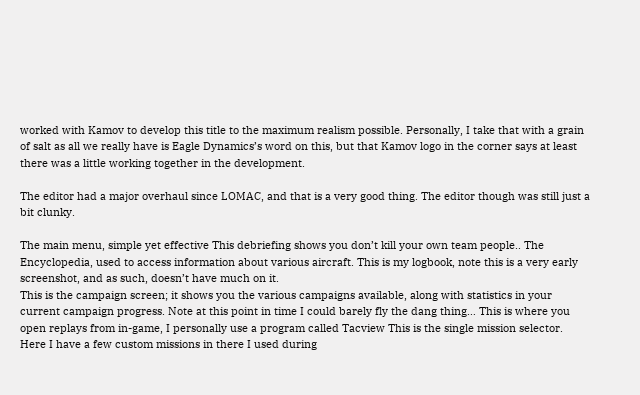worked with Kamov to develop this title to the maximum realism possible. Personally, I take that with a grain of salt as all we really have is Eagle Dynamics’s word on this, but that Kamov logo in the corner says at least there was a little working together in the development.

The editor had a major overhaul since LOMAC, and that is a very good thing. The editor though was still just a bit clunky.

The main menu, simple yet effective This debriefing shows you don’t kill your own team people.. The Encyclopedia, used to access information about various aircraft. This is my logbook, note this is a very early screenshot, and as such, doesn’t have much on it.
This is the campaign screen; it shows you the various campaigns available, along with statistics in your current campaign progress. Note at this point in time I could barely fly the dang thing… This is where you open replays from in-game, I personally use a program called Tacview This is the single mission selector. Here I have a few custom missions in there I used during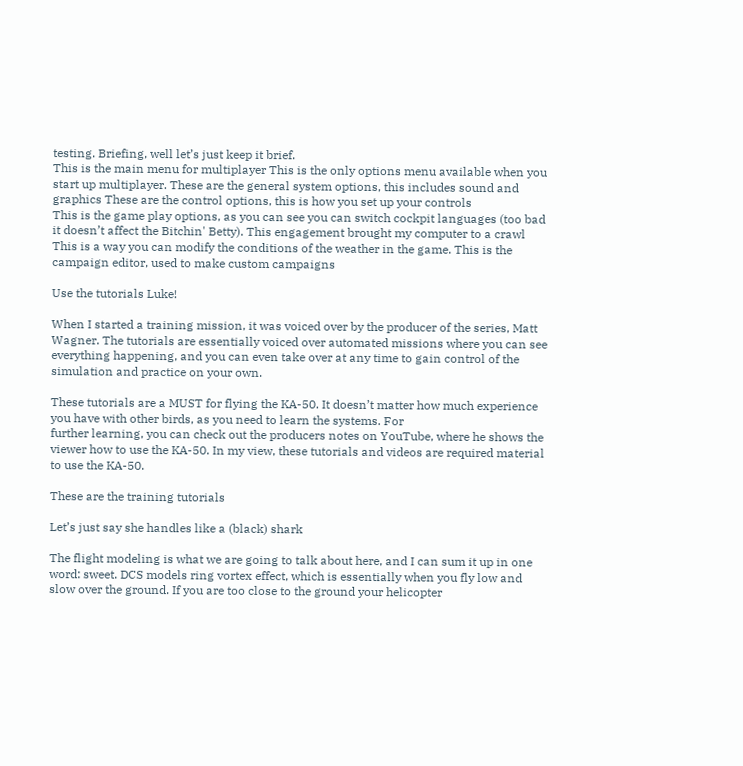testing. Briefing, well let’s just keep it brief.
This is the main menu for multiplayer This is the only options menu available when you start up multiplayer. These are the general system options, this includes sound and graphics These are the control options, this is how you set up your controls
This is the game play options, as you can see you can switch cockpit languages (too bad it doesn’t affect the Bitchin' Betty). This engagement brought my computer to a crawl This is a way you can modify the conditions of the weather in the game. This is the campaign editor, used to make custom campaigns

Use the tutorials Luke!

When I started a training mission, it was voiced over by the producer of the series, Matt Wagner. The tutorials are essentially voiced over automated missions where you can see everything happening, and you can even take over at any time to gain control of the simulation and practice on your own.

These tutorials are a MUST for flying the KA-50. It doesn’t matter how much experience you have with other birds, as you need to learn the systems. For
further learning, you can check out the producers notes on YouTube, where he shows the viewer how to use the KA-50. In my view, these tutorials and videos are required material to use the KA-50.

These are the training tutorials

Let’s just say she handles like a (black) shark

The flight modeling is what we are going to talk about here, and I can sum it up in one word: sweet. DCS models ring vortex effect, which is essentially when you fly low and slow over the ground. If you are too close to the ground your helicopter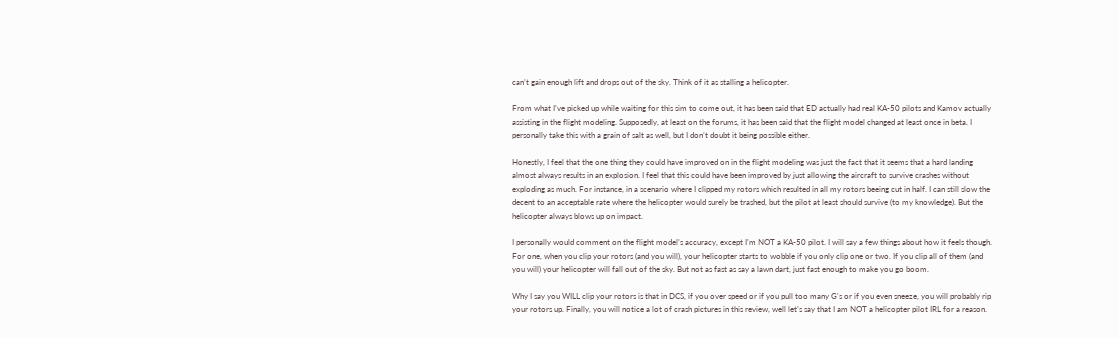can’t gain enough lift and drops out of the sky. Think of it as stalling a helicopter.

From what I’ve picked up while waiting for this sim to come out, it has been said that ED actually had real KA-50 pilots and Kamov actually assisting in the flight modeling. Supposedly, at least on the forums, it has been said that the flight model changed at least once in beta. I personally take this with a grain of salt as well, but I don’t doubt it being possible either.

Honestly, I feel that the one thing they could have improved on in the flight modeling was just the fact that it seems that a hard landing almost always results in an explosion. I feel that this could have been improved by just allowing the aircraft to survive crashes without exploding as much. For instance, in a scenario where I clipped my rotors which resulted in all my rotors beeing cut in half. I can still slow the decent to an acceptable rate where the helicopter would surely be trashed, but the pilot at least should survive (to my knowledge). But the helicopter always blows up on impact.

I personally would comment on the flight model’s accuracy, except I’m NOT a KA-50 pilot. I will say a few things about how it feels though. For one, when you clip your rotors (and you will), your helicopter starts to wobble if you only clip one or two. If you clip all of them (and you will) your helicopter will fall out of the sky. But not as fast as say a lawn dart, just fast enough to make you go boom.

Why I say you WILL clip your rotors is that in DCS, if you over speed or if you pull too many G's or if you even sneeze, you will probably rip your rotors up. Finally, you will notice a lot of crash pictures in this review, well let’s say that I am NOT a helicopter pilot IRL for a reason.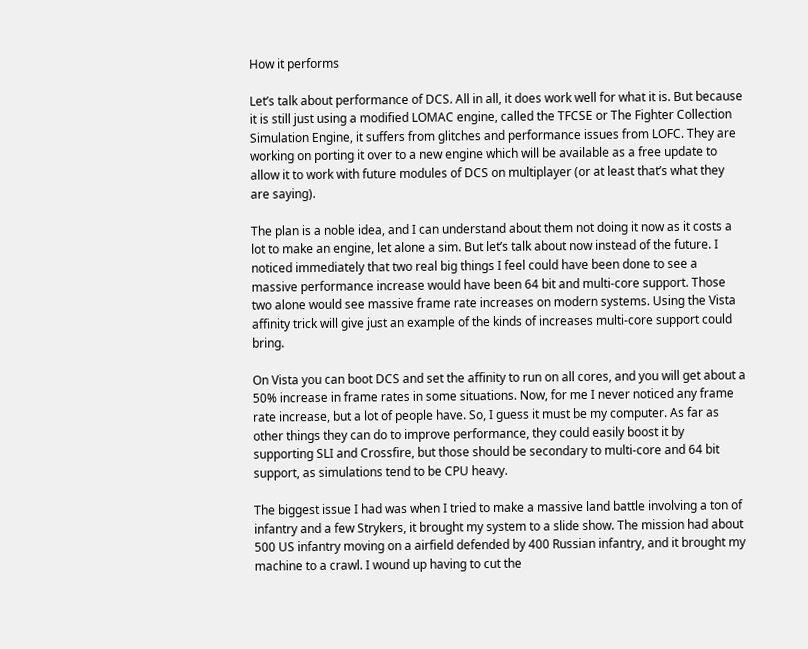How it performs

Let’s talk about performance of DCS. All in all, it does work well for what it is. But because it is still just using a modified LOMAC engine, called the TFCSE or The Fighter Collection Simulation Engine, it suffers from glitches and performance issues from LOFC. They are working on porting it over to a new engine which will be available as a free update to allow it to work with future modules of DCS on multiplayer (or at least that’s what they are saying).

The plan is a noble idea, and I can understand about them not doing it now as it costs a lot to make an engine, let alone a sim. But let’s talk about now instead of the future. I noticed immediately that two real big things I feel could have been done to see a massive performance increase would have been 64 bit and multi-core support. Those two alone would see massive frame rate increases on modern systems. Using the Vista affinity trick will give just an example of the kinds of increases multi-core support could bring.

On Vista you can boot DCS and set the affinity to run on all cores, and you will get about a 50% increase in frame rates in some situations. Now, for me I never noticed any frame rate increase, but a lot of people have. So, I guess it must be my computer. As far as other things they can do to improve performance, they could easily boost it by supporting SLI and Crossfire, but those should be secondary to multi-core and 64 bit support, as simulations tend to be CPU heavy.

The biggest issue I had was when I tried to make a massive land battle involving a ton of infantry and a few Strykers, it brought my system to a slide show. The mission had about 500 US infantry moving on a airfield defended by 400 Russian infantry, and it brought my machine to a crawl. I wound up having to cut the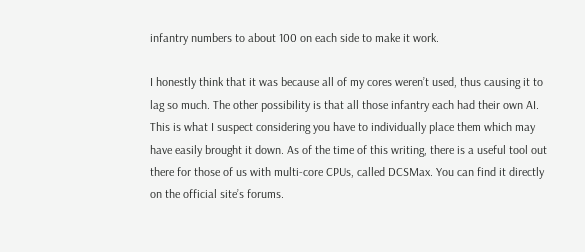infantry numbers to about 100 on each side to make it work.

I honestly think that it was because all of my cores weren’t used, thus causing it to lag so much. The other possibility is that all those infantry each had their own AI. This is what I suspect considering you have to individually place them which may have easily brought it down. As of the time of this writing, there is a useful tool out there for those of us with multi-core CPUs, called DCSMax. You can find it directly on the official site’s forums.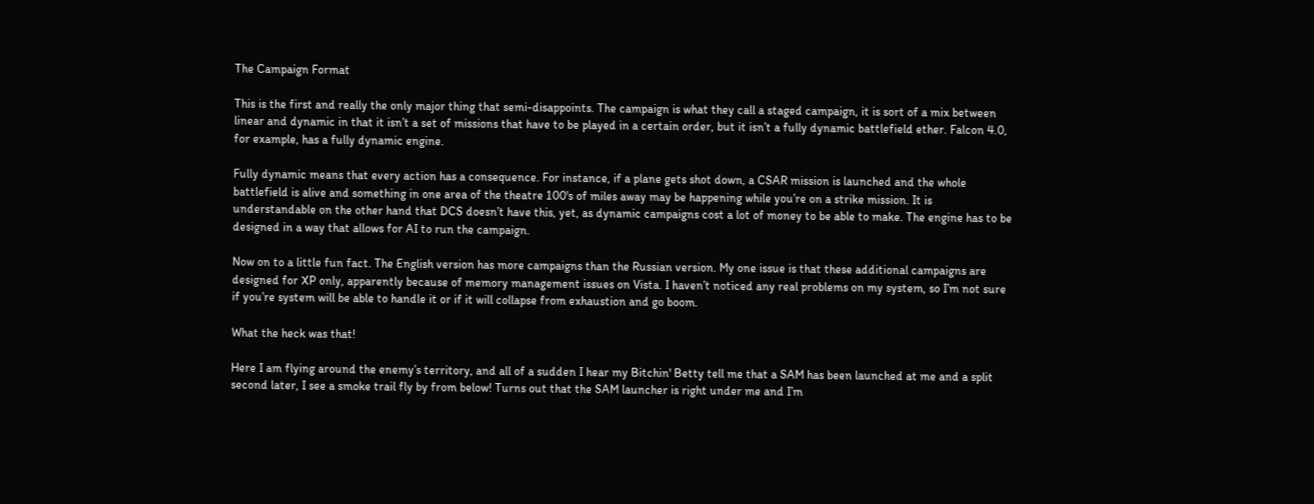The Campaign Format

This is the first and really the only major thing that semi-disappoints. The campaign is what they call a staged campaign, it is sort of a mix between linear and dynamic in that it isn’t a set of missions that have to be played in a certain order, but it isn’t a fully dynamic battlefield ether. Falcon 4.0, for example, has a fully dynamic engine.

Fully dynamic means that every action has a consequence. For instance, if a plane gets shot down, a CSAR mission is launched and the whole battlefield is alive and something in one area of the theatre 100's of miles away may be happening while you’re on a strike mission. It is understandable on the other hand that DCS doesn’t have this, yet, as dynamic campaigns cost a lot of money to be able to make. The engine has to be designed in a way that allows for AI to run the campaign.

Now on to a little fun fact. The English version has more campaigns than the Russian version. My one issue is that these additional campaigns are designed for XP only, apparently because of memory management issues on Vista. I haven’t noticed any real problems on my system, so I’m not sure if you’re system will be able to handle it or if it will collapse from exhaustion and go boom.

What the heck was that!

Here I am flying around the enemy’s territory, and all of a sudden I hear my Bitchin' Betty tell me that a SAM has been launched at me and a split second later, I see a smoke trail fly by from below! Turns out that the SAM launcher is right under me and I’m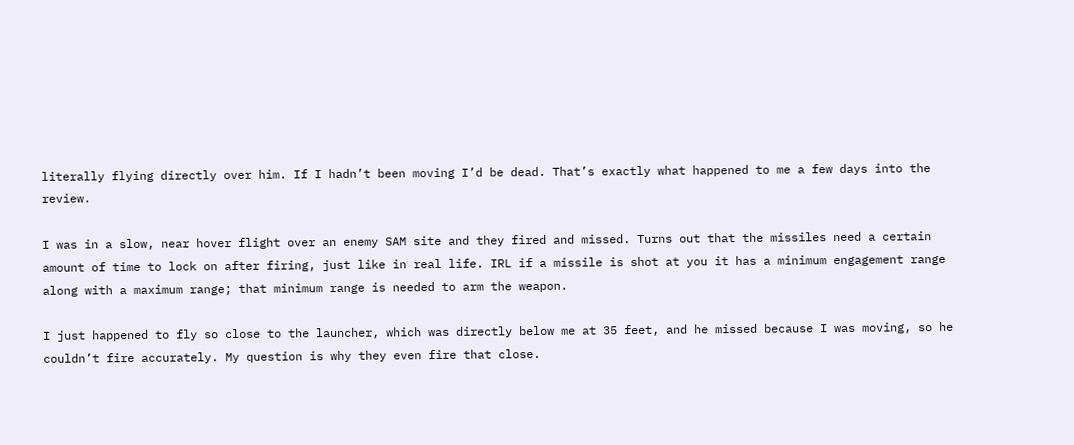literally flying directly over him. If I hadn’t been moving I’d be dead. That’s exactly what happened to me a few days into the review.

I was in a slow, near hover flight over an enemy SAM site and they fired and missed. Turns out that the missiles need a certain amount of time to lock on after firing, just like in real life. IRL if a missile is shot at you it has a minimum engagement range along with a maximum range; that minimum range is needed to arm the weapon.

I just happened to fly so close to the launcher, which was directly below me at 35 feet, and he missed because I was moving, so he couldn’t fire accurately. My question is why they even fire that close.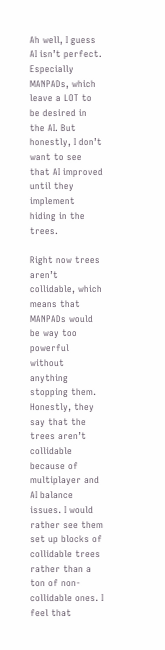Ah well, I guess AI isn’t perfect. Especially MANPADs, which leave a LOT to be desired in the AI. But honestly, I don’t want to see that AI improved until they implement hiding in the trees.

Right now trees aren’t collidable, which means that MANPADs would be way too powerful without anything stopping them. Honestly, they say that the trees aren’t collidable because of multiplayer and AI balance issues. I would rather see them set up blocks of collidable trees rather than a ton of non-collidable ones. I feel that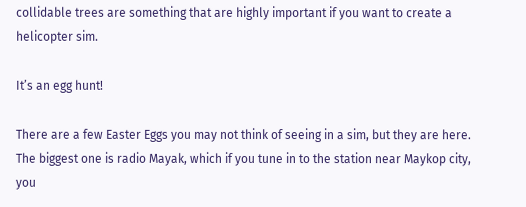collidable trees are something that are highly important if you want to create a helicopter sim.

It’s an egg hunt!

There are a few Easter Eggs you may not think of seeing in a sim, but they are here. The biggest one is radio Mayak, which if you tune in to the station near Maykop city, you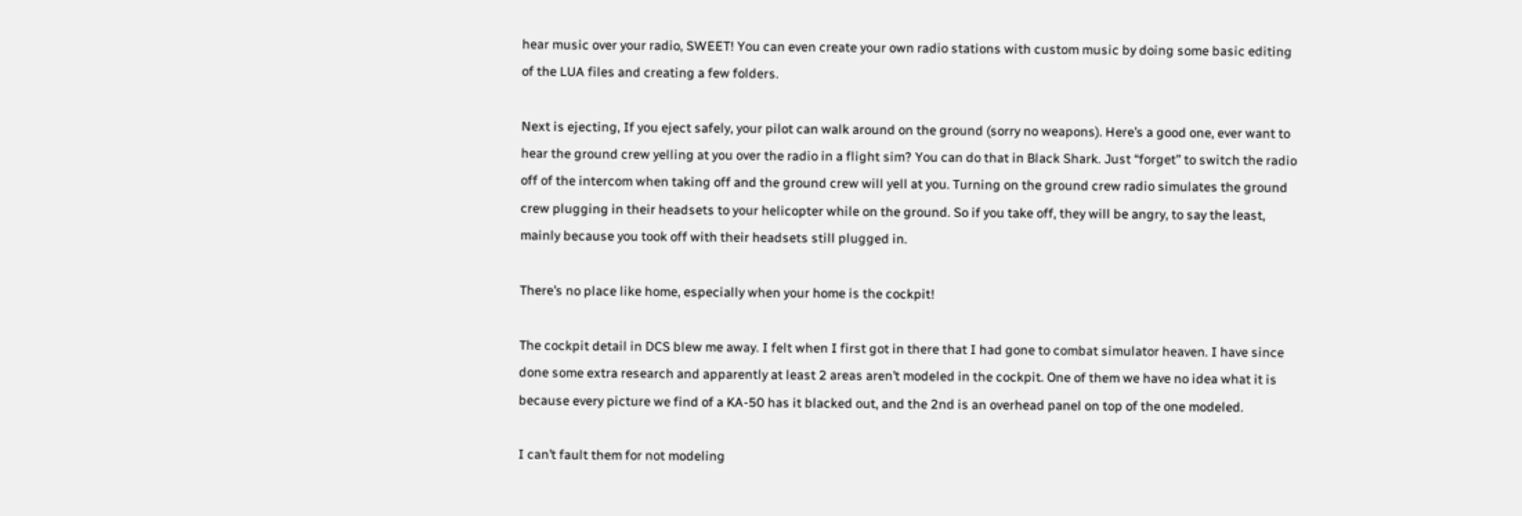hear music over your radio, SWEET! You can even create your own radio stations with custom music by doing some basic editing of the LUA files and creating a few folders.

Next is ejecting, If you eject safely, your pilot can walk around on the ground (sorry no weapons). Here’s a good one, ever want to hear the ground crew yelling at you over the radio in a flight sim? You can do that in Black Shark. Just “forget” to switch the radio off of the intercom when taking off and the ground crew will yell at you. Turning on the ground crew radio simulates the ground crew plugging in their headsets to your helicopter while on the ground. So if you take off, they will be angry, to say the least, mainly because you took off with their headsets still plugged in.

There’s no place like home, especially when your home is the cockpit!

The cockpit detail in DCS blew me away. I felt when I first got in there that I had gone to combat simulator heaven. I have since done some extra research and apparently at least 2 areas aren’t modeled in the cockpit. One of them we have no idea what it is because every picture we find of a KA-50 has it blacked out, and the 2nd is an overhead panel on top of the one modeled.

I can’t fault them for not modeling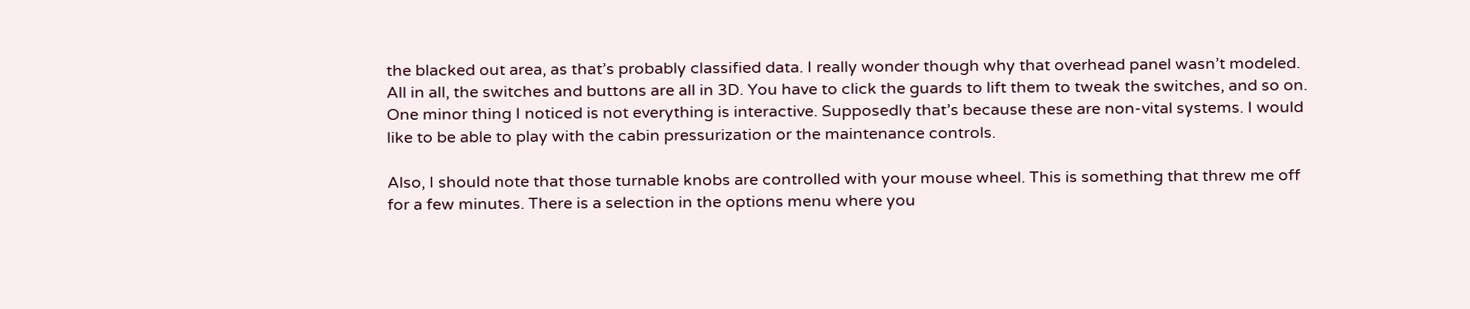the blacked out area, as that’s probably classified data. I really wonder though why that overhead panel wasn’t modeled. All in all, the switches and buttons are all in 3D. You have to click the guards to lift them to tweak the switches, and so on. One minor thing I noticed is not everything is interactive. Supposedly that’s because these are non-vital systems. I would like to be able to play with the cabin pressurization or the maintenance controls.

Also, I should note that those turnable knobs are controlled with your mouse wheel. This is something that threw me off for a few minutes. There is a selection in the options menu where you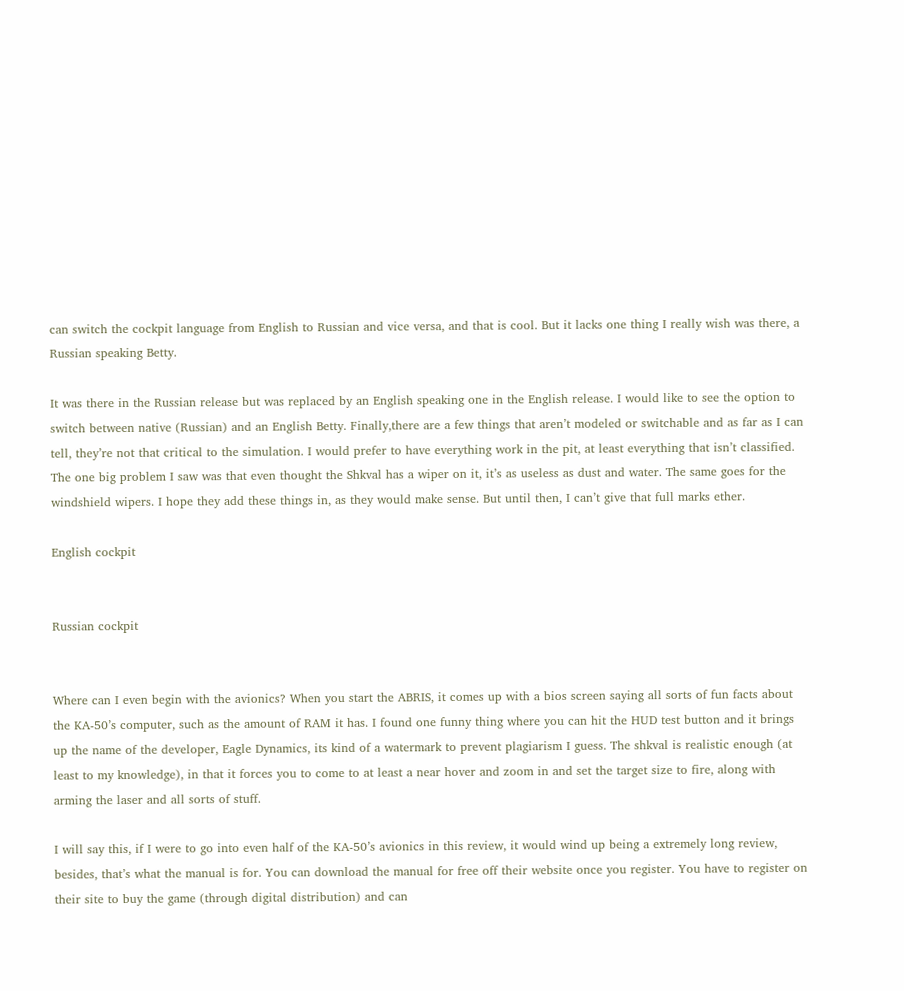can switch the cockpit language from English to Russian and vice versa, and that is cool. But it lacks one thing I really wish was there, a Russian speaking Betty.

It was there in the Russian release but was replaced by an English speaking one in the English release. I would like to see the option to switch between native (Russian) and an English Betty. Finally,there are a few things that aren’t modeled or switchable and as far as I can tell, they’re not that critical to the simulation. I would prefer to have everything work in the pit, at least everything that isn’t classified. The one big problem I saw was that even thought the Shkval has a wiper on it, it’s as useless as dust and water. The same goes for the windshield wipers. I hope they add these things in, as they would make sense. But until then, I can’t give that full marks ether.

English cockpit


Russian cockpit


Where can I even begin with the avionics? When you start the ABRIS, it comes up with a bios screen saying all sorts of fun facts about the KA-50’s computer, such as the amount of RAM it has. I found one funny thing where you can hit the HUD test button and it brings up the name of the developer, Eagle Dynamics, its kind of a watermark to prevent plagiarism I guess. The shkval is realistic enough (at least to my knowledge), in that it forces you to come to at least a near hover and zoom in and set the target size to fire, along with arming the laser and all sorts of stuff.

I will say this, if I were to go into even half of the KA-50’s avionics in this review, it would wind up being a extremely long review, besides, that’s what the manual is for. You can download the manual for free off their website once you register. You have to register on their site to buy the game (through digital distribution) and can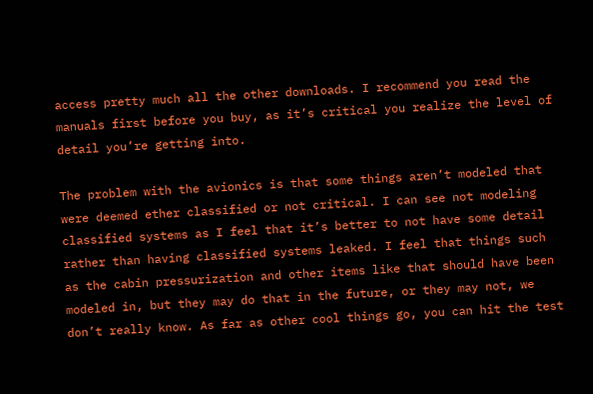access pretty much all the other downloads. I recommend you read the manuals first before you buy, as it’s critical you realize the level of detail you’re getting into.

The problem with the avionics is that some things aren’t modeled that were deemed ether classified or not critical. I can see not modeling classified systems as I feel that it’s better to not have some detail rather than having classified systems leaked. I feel that things such as the cabin pressurization and other items like that should have been modeled in, but they may do that in the future, or they may not, we don’t really know. As far as other cool things go, you can hit the test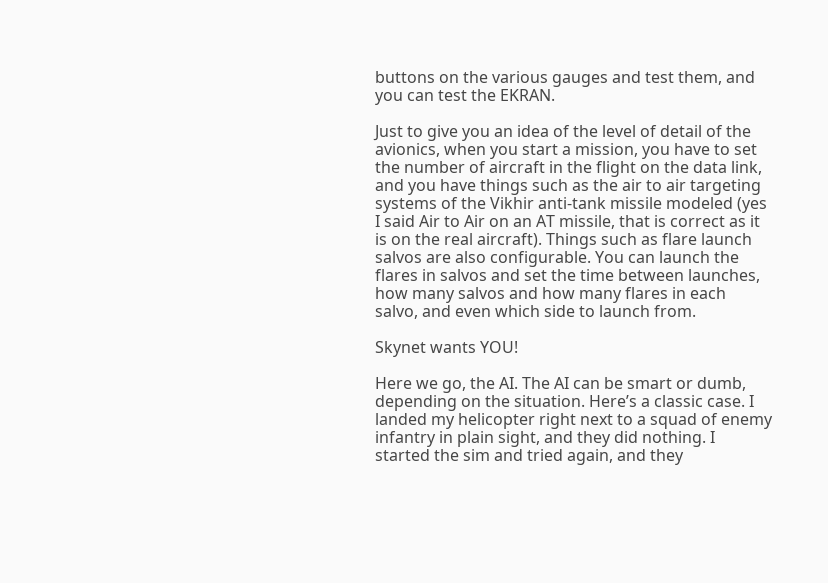buttons on the various gauges and test them, and you can test the EKRAN.

Just to give you an idea of the level of detail of the avionics, when you start a mission, you have to set the number of aircraft in the flight on the data link, and you have things such as the air to air targeting systems of the Vikhir anti-tank missile modeled (yes I said Air to Air on an AT missile, that is correct as it is on the real aircraft). Things such as flare launch salvos are also configurable. You can launch the flares in salvos and set the time between launches, how many salvos and how many flares in each salvo, and even which side to launch from.

Skynet wants YOU!

Here we go, the AI. The AI can be smart or dumb, depending on the situation. Here’s a classic case. I landed my helicopter right next to a squad of enemy infantry in plain sight, and they did nothing. I started the sim and tried again, and they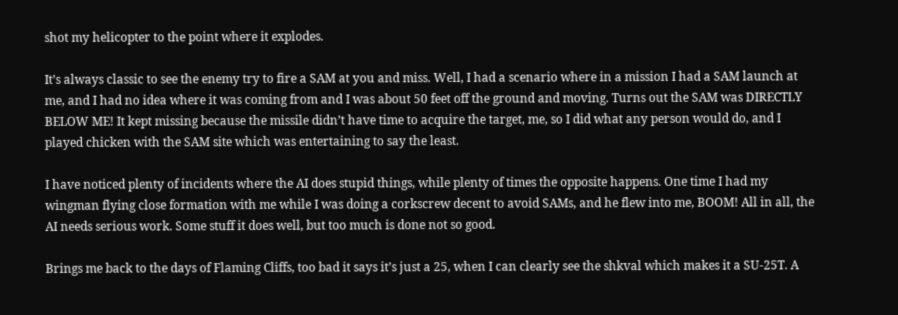shot my helicopter to the point where it explodes.

It’s always classic to see the enemy try to fire a SAM at you and miss. Well, I had a scenario where in a mission I had a SAM launch at me, and I had no idea where it was coming from and I was about 50 feet off the ground and moving. Turns out the SAM was DIRECTLY BELOW ME! It kept missing because the missile didn’t have time to acquire the target, me, so I did what any person would do, and I played chicken with the SAM site which was entertaining to say the least.

I have noticed plenty of incidents where the AI does stupid things, while plenty of times the opposite happens. One time I had my wingman flying close formation with me while I was doing a corkscrew decent to avoid SAMs, and he flew into me, BOOM! All in all, the AI needs serious work. Some stuff it does well, but too much is done not so good.

Brings me back to the days of Flaming Cliffs, too bad it says it’s just a 25, when I can clearly see the shkval which makes it a SU-25T. A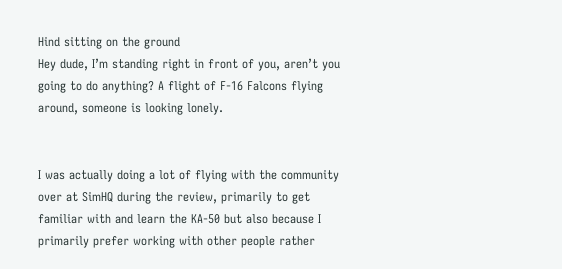Hind sitting on the ground
Hey dude, I’m standing right in front of you, aren’t you going to do anything? A flight of F-16 Falcons flying around, someone is looking lonely.


I was actually doing a lot of flying with the community over at SimHQ during the review, primarily to get familiar with and learn the KA-50 but also because I primarily prefer working with other people rather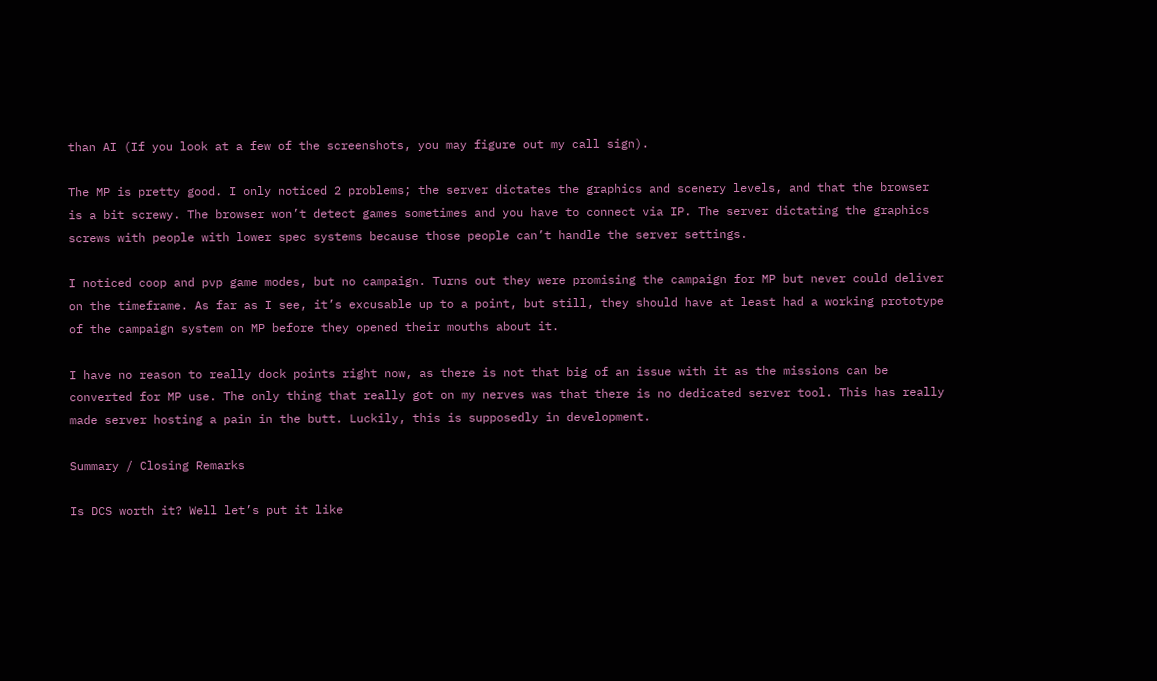than AI (If you look at a few of the screenshots, you may figure out my call sign).

The MP is pretty good. I only noticed 2 problems; the server dictates the graphics and scenery levels, and that the browser is a bit screwy. The browser won’t detect games sometimes and you have to connect via IP. The server dictating the graphics screws with people with lower spec systems because those people can’t handle the server settings.

I noticed coop and pvp game modes, but no campaign. Turns out they were promising the campaign for MP but never could deliver on the timeframe. As far as I see, it’s excusable up to a point, but still, they should have at least had a working prototype of the campaign system on MP before they opened their mouths about it.

I have no reason to really dock points right now, as there is not that big of an issue with it as the missions can be converted for MP use. The only thing that really got on my nerves was that there is no dedicated server tool. This has really made server hosting a pain in the butt. Luckily, this is supposedly in development.

Summary / Closing Remarks

Is DCS worth it? Well let’s put it like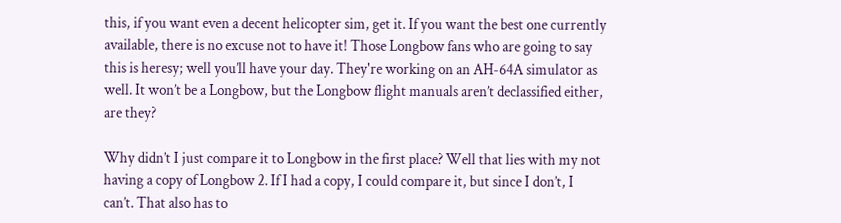this, if you want even a decent helicopter sim, get it. If you want the best one currently available, there is no excuse not to have it! Those Longbow fans who are going to say this is heresy; well you’ll have your day. They're working on an AH-64A simulator as well. It won’t be a Longbow, but the Longbow flight manuals aren’t declassified either, are they?

Why didn’t I just compare it to Longbow in the first place? Well that lies with my not having a copy of Longbow 2. If I had a copy, I could compare it, but since I don’t, I can’t. That also has to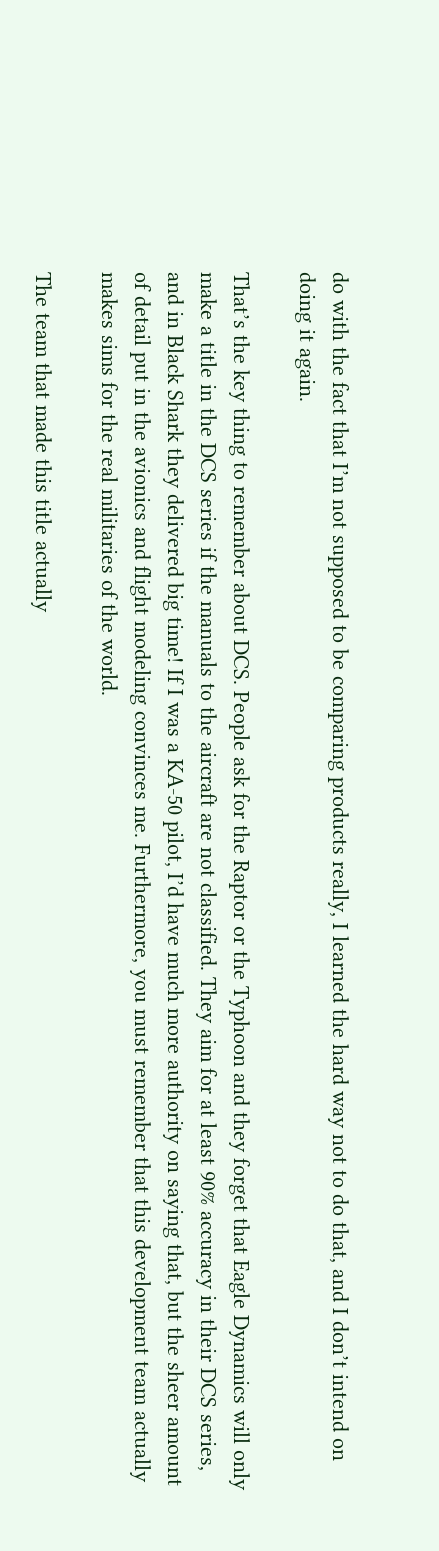do with the fact that I’m not supposed to be comparing products really, I learned the hard way not to do that, and I don’t intend on doing it again.

That’s the key thing to remember about DCS. People ask for the Raptor or the Typhoon and they forget that Eagle Dynamics will only make a title in the DCS series if the manuals to the aircraft are not classified. They aim for at least 90% accuracy in their DCS series, and in Black Shark they delivered big time! If I was a KA-50 pilot, I’d have much more authority on saying that, but the sheer amount of detail put in the avionics and flight modeling convinces me. Furthermore, you must remember that this development team actually makes sims for the real militaries of the world.

The team that made this title actually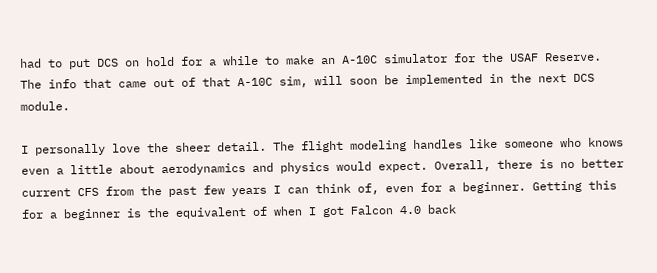had to put DCS on hold for a while to make an A-10C simulator for the USAF Reserve. The info that came out of that A-10C sim, will soon be implemented in the next DCS module.

I personally love the sheer detail. The flight modeling handles like someone who knows even a little about aerodynamics and physics would expect. Overall, there is no better current CFS from the past few years I can think of, even for a beginner. Getting this for a beginner is the equivalent of when I got Falcon 4.0 back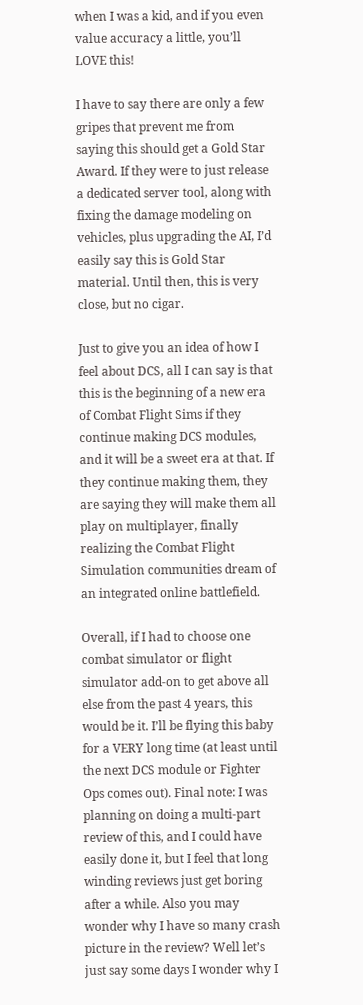when I was a kid, and if you even value accuracy a little, you’ll LOVE this!

I have to say there are only a few gripes that prevent me from saying this should get a Gold Star Award. If they were to just release a dedicated server tool, along with fixing the damage modeling on vehicles, plus upgrading the AI, I’d easily say this is Gold Star material. Until then, this is very close, but no cigar.

Just to give you an idea of how I feel about DCS, all I can say is that this is the beginning of a new era of Combat Flight Sims if they continue making DCS modules, and it will be a sweet era at that. If they continue making them, they are saying they will make them all play on multiplayer, finally realizing the Combat Flight Simulation communities dream of an integrated online battlefield.

Overall, if I had to choose one combat simulator or flight simulator add-on to get above all else from the past 4 years, this would be it. I’ll be flying this baby for a VERY long time (at least until the next DCS module or Fighter Ops comes out). Final note: I was planning on doing a multi-part review of this, and I could have easily done it, but I feel that long winding reviews just get boring after a while. Also you may wonder why I have so many crash picture in the review? Well let’s just say some days I wonder why I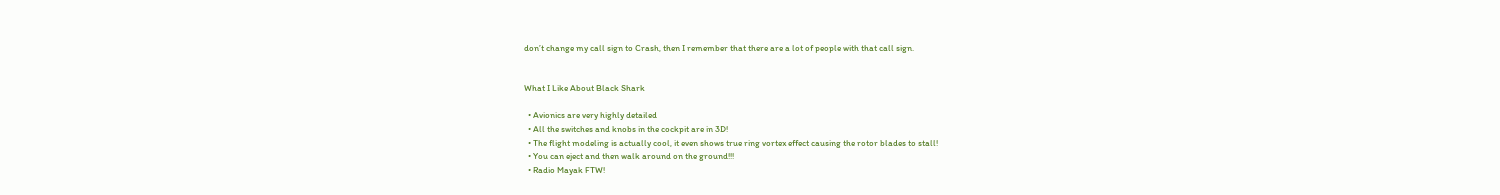don’t change my call sign to Crash, then I remember that there are a lot of people with that call sign.


What I Like About Black Shark

  • Avionics are very highly detailed
  • All the switches and knobs in the cockpit are in 3D!
  • The flight modeling is actually cool, it even shows true ring vortex effect causing the rotor blades to stall!
  • You can eject and then walk around on the ground!!!
  • Radio Mayak FTW!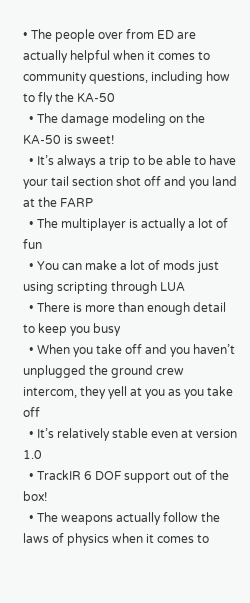• The people over from ED are actually helpful when it comes to community questions, including how to fly the KA-50
  • The damage modeling on the KA-50 is sweet!
  • It’s always a trip to be able to have your tail section shot off and you land at the FARP
  • The multiplayer is actually a lot of fun
  • You can make a lot of mods just using scripting through LUA
  • There is more than enough detail to keep you busy
  • When you take off and you haven’t unplugged the ground crew intercom, they yell at you as you take off
  • It’s relatively stable even at version 1.0
  • TrackIR 6 DOF support out of the box!
  • The weapons actually follow the laws of physics when it comes to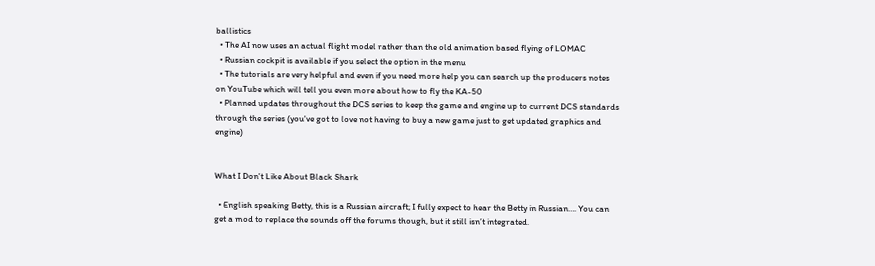ballistics
  • The AI now uses an actual flight model rather than the old animation based flying of LOMAC
  • Russian cockpit is available if you select the option in the menu
  • The tutorials are very helpful and even if you need more help you can search up the producers notes on YouTube which will tell you even more about how to fly the KA-50
  • Planned updates throughout the DCS series to keep the game and engine up to current DCS standards through the series (you've got to love not having to buy a new game just to get updated graphics and engine)


What I Don't Like About Black Shark

  • English speaking Betty, this is a Russian aircraft; I fully expect to hear the Betty in Russian…. You can get a mod to replace the sounds off the forums though, but it still isn’t integrated.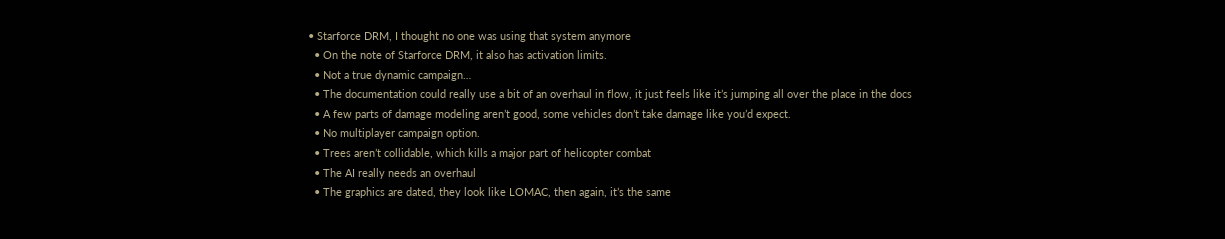• Starforce DRM, I thought no one was using that system anymore
  • On the note of Starforce DRM, it also has activation limits.
  • Not a true dynamic campaign…
  • The documentation could really use a bit of an overhaul in flow, it just feels like it’s jumping all over the place in the docs
  • A few parts of damage modeling aren’t good, some vehicles don’t take damage like you’d expect.
  • No multiplayer campaign option.
  • Trees aren’t collidable, which kills a major part of helicopter combat
  • The AI really needs an overhaul
  • The graphics are dated, they look like LOMAC, then again, it’s the same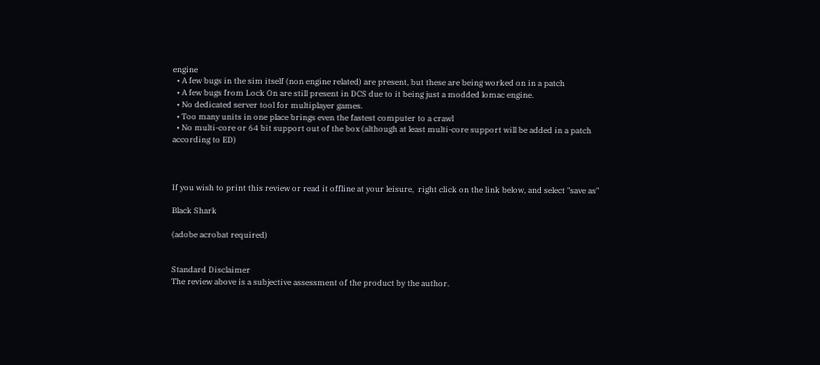engine
  • A few bugs in the sim itself (non engine related) are present, but these are being worked on in a patch
  • A few bugs from Lock On are still present in DCS due to it being just a modded lomac engine.
  • No dedicated server tool for multiplayer games.
  • Too many units in one place brings even the fastest computer to a crawl
  • No multi-core or 64 bit support out of the box (although at least multi-core support will be added in a patch according to ED)



If you wish to print this review or read it offline at your leisure,  right click on the link below, and select "save as"

Black Shark

(adobe acrobat required)


Standard Disclaimer
The review above is a subjective assessment of the product by the author.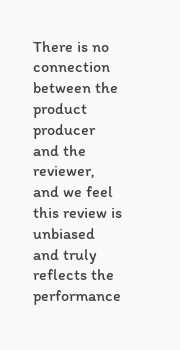There is no connection between the product producer and the reviewer, and we feel this review is unbiased and truly reflects the performance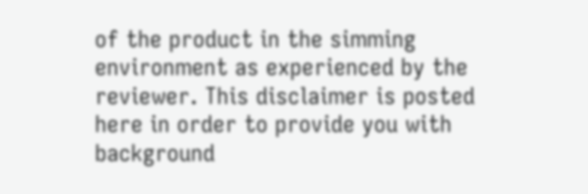of the product in the simming environment as experienced by the reviewer. This disclaimer is posted here in order to provide you with background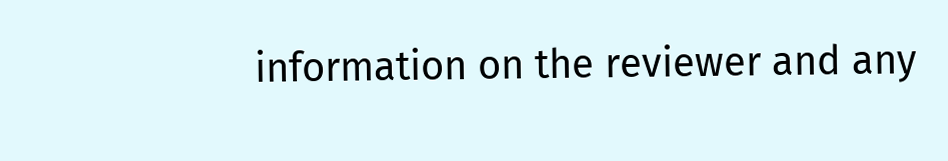information on the reviewer and any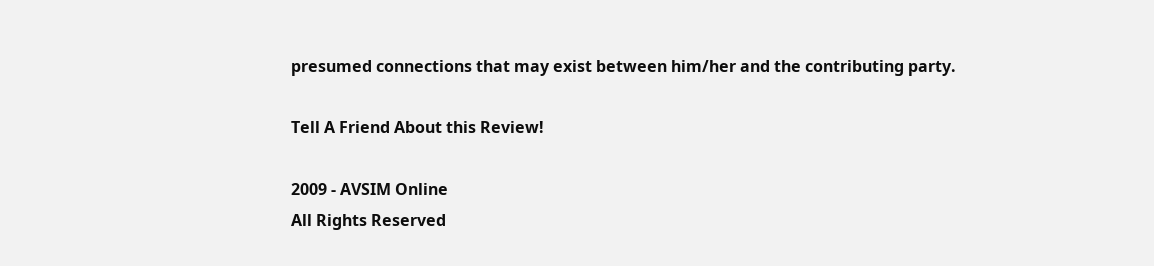presumed connections that may exist between him/her and the contributing party.

Tell A Friend About this Review!

2009 - AVSIM Online
All Rights Reserved